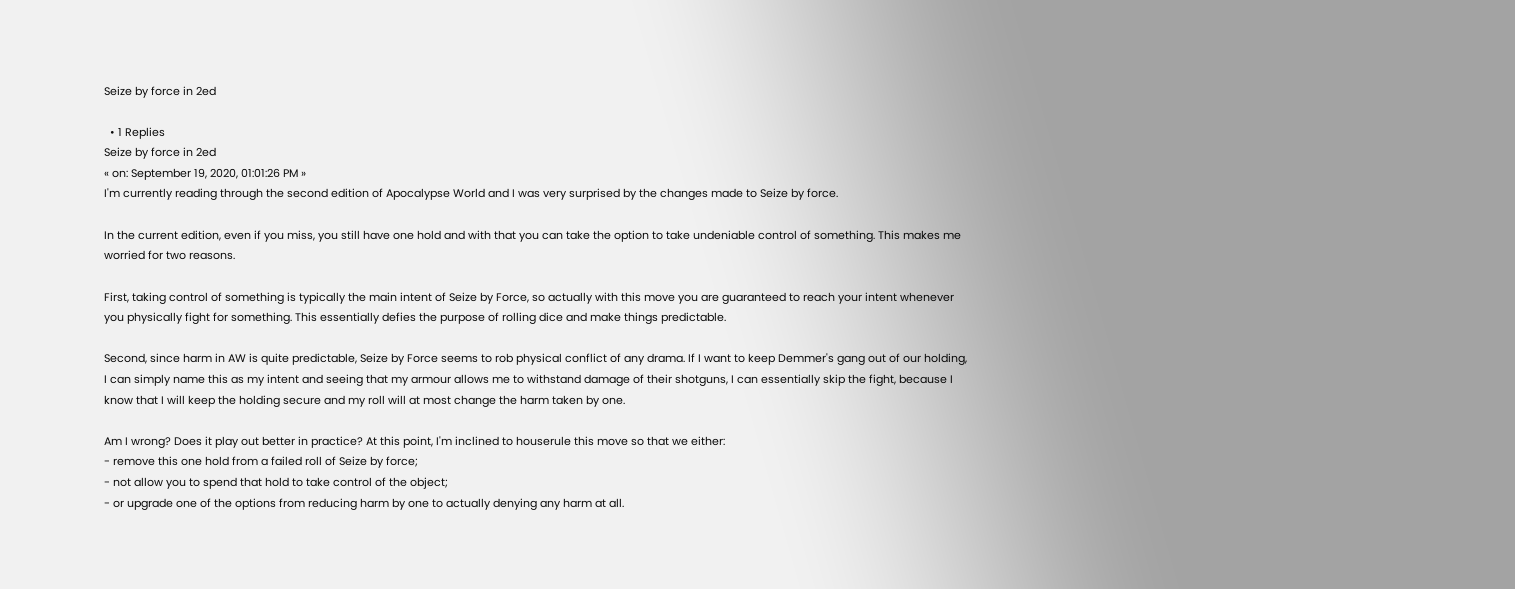Seize by force in 2ed

  • 1 Replies
Seize by force in 2ed
« on: September 19, 2020, 01:01:26 PM »
I'm currently reading through the second edition of Apocalypse World and I was very surprised by the changes made to Seize by force.

In the current edition, even if you miss, you still have one hold and with that you can take the option to take undeniable control of something. This makes me worried for two reasons.

First, taking control of something is typically the main intent of Seize by Force, so actually with this move you are guaranteed to reach your intent whenever you physically fight for something. This essentially defies the purpose of rolling dice and make things predictable.

Second, since harm in AW is quite predictable, Seize by Force seems to rob physical conflict of any drama. If I want to keep Demmer's gang out of our holding, I can simply name this as my intent and seeing that my armour allows me to withstand damage of their shotguns, I can essentially skip the fight, because I know that I will keep the holding secure and my roll will at most change the harm taken by one.

Am I wrong? Does it play out better in practice? At this point, I'm inclined to houserule this move so that we either:
- remove this one hold from a failed roll of Seize by force;
- not allow you to spend that hold to take control of the object;
- or upgrade one of the options from reducing harm by one to actually denying any harm at all.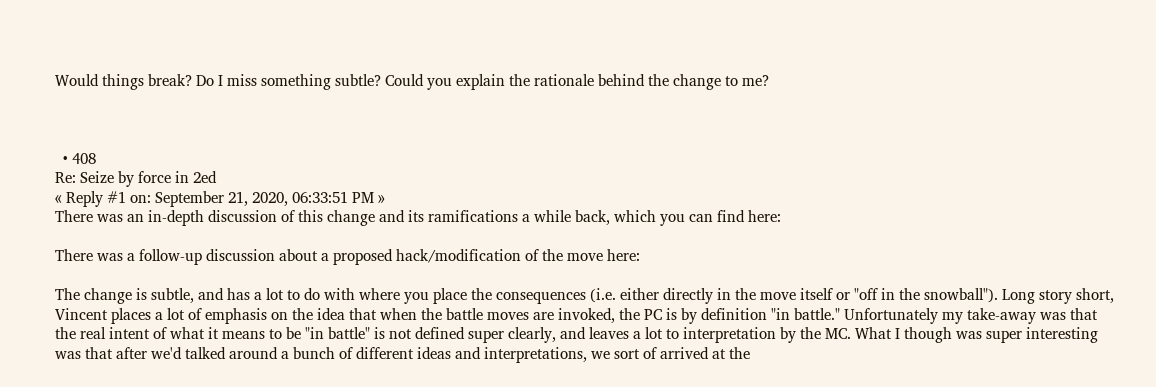Would things break? Do I miss something subtle? Could you explain the rationale behind the change to me?



  • 408
Re: Seize by force in 2ed
« Reply #1 on: September 21, 2020, 06:33:51 PM »
There was an in-depth discussion of this change and its ramifications a while back, which you can find here:

There was a follow-up discussion about a proposed hack/modification of the move here:

The change is subtle, and has a lot to do with where you place the consequences (i.e. either directly in the move itself or "off in the snowball"). Long story short, Vincent places a lot of emphasis on the idea that when the battle moves are invoked, the PC is by definition "in battle." Unfortunately my take-away was that the real intent of what it means to be "in battle" is not defined super clearly, and leaves a lot to interpretation by the MC. What I though was super interesting was that after we'd talked around a bunch of different ideas and interpretations, we sort of arrived at the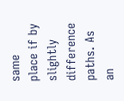same place if by slightly difference paths. As an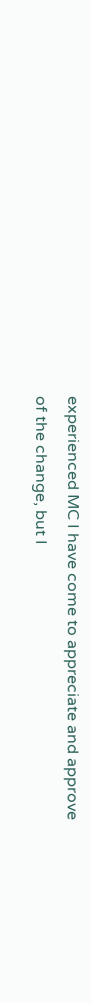experienced MC I have come to appreciate and approve of the change, but I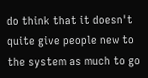do think that it doesn't quite give people new to the system as much to go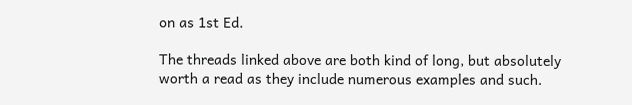on as 1st Ed.

The threads linked above are both kind of long, but absolutely worth a read as they include numerous examples and such.